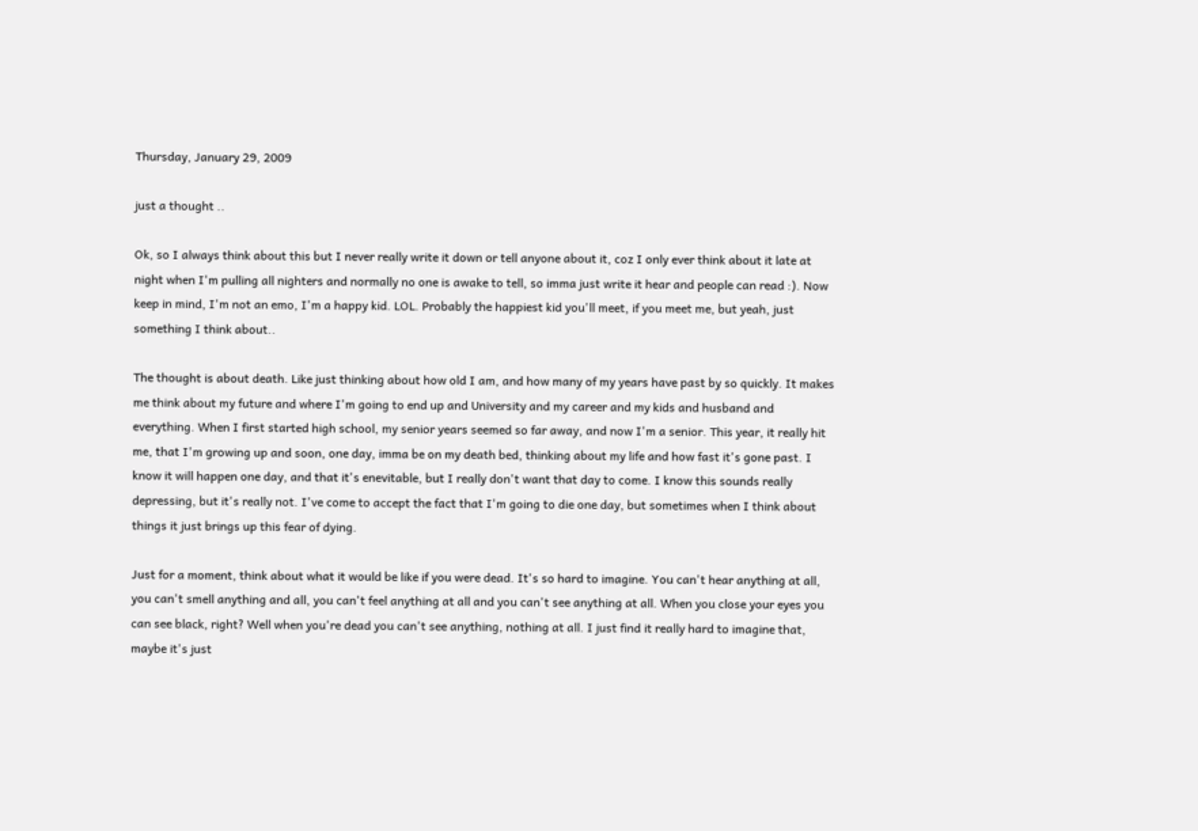Thursday, January 29, 2009

just a thought ..

Ok, so I always think about this but I never really write it down or tell anyone about it, coz I only ever think about it late at night when I'm pulling all nighters and normally no one is awake to tell, so imma just write it hear and people can read :). Now keep in mind, I'm not an emo, I'm a happy kid. LOL. Probably the happiest kid you'll meet, if you meet me, but yeah, just something I think about..

The thought is about death. Like just thinking about how old I am, and how many of my years have past by so quickly. It makes me think about my future and where I'm going to end up and University and my career and my kids and husband and everything. When I first started high school, my senior years seemed so far away, and now I'm a senior. This year, it really hit me, that I'm growing up and soon, one day, imma be on my death bed, thinking about my life and how fast it's gone past. I know it will happen one day, and that it's enevitable, but I really don't want that day to come. I know this sounds really depressing, but it's really not. I've come to accept the fact that I'm going to die one day, but sometimes when I think about things it just brings up this fear of dying.

Just for a moment, think about what it would be like if you were dead. It's so hard to imagine. You can't hear anything at all, you can't smell anything and all, you can't feel anything at all and you can't see anything at all. When you close your eyes you can see black, right? Well when you're dead you can't see anything, nothing at all. I just find it really hard to imagine that, maybe it's just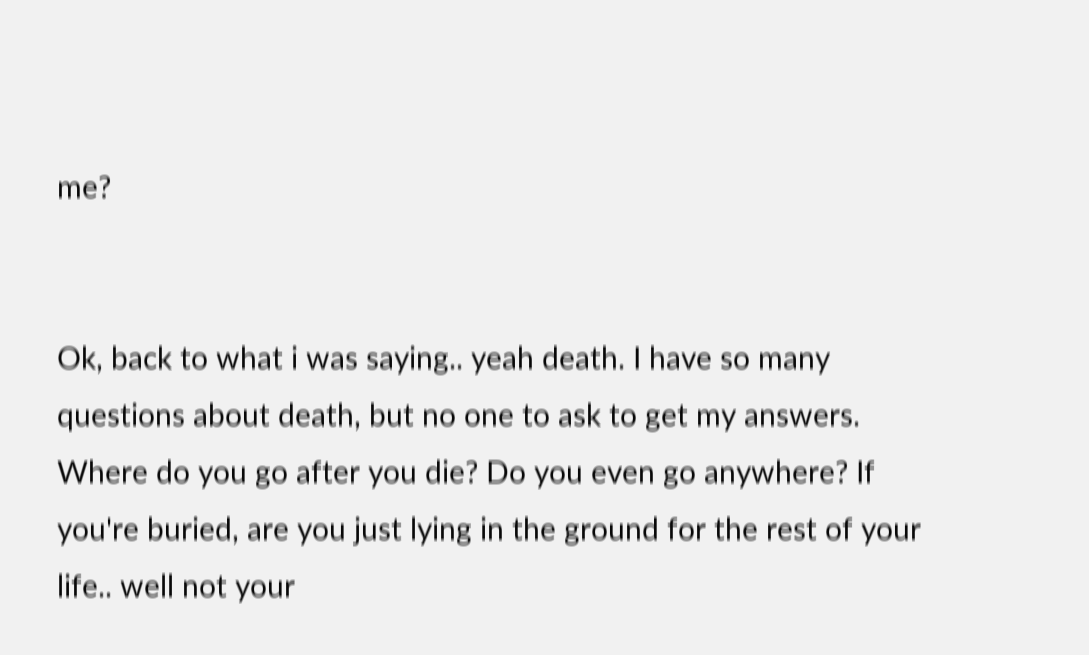me?


Ok, back to what i was saying.. yeah death. I have so many questions about death, but no one to ask to get my answers. Where do you go after you die? Do you even go anywhere? If you're buried, are you just lying in the ground for the rest of your life.. well not your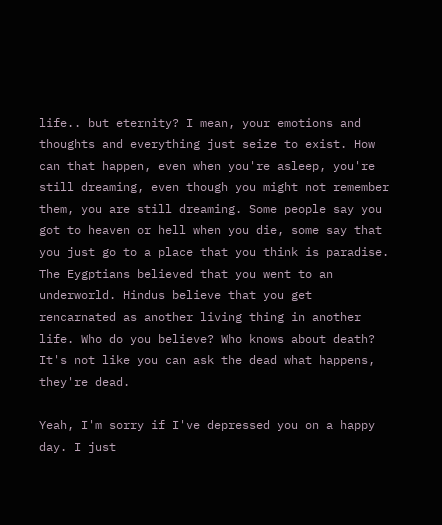life.. but eternity? I mean, your emotions and thoughts and everything just seize to exist. How can that happen, even when you're asleep, you're still dreaming, even though you might not remember them, you are still dreaming. Some people say you got to heaven or hell when you die, some say that you just go to a place that you think is paradise. The Eygptians believed that you went to an underworld. Hindus believe that you get rencarnated as another living thing in another life. Who do you believe? Who knows about death? It's not like you can ask the dead what happens, they're dead.

Yeah, I'm sorry if I've depressed you on a happy day. I just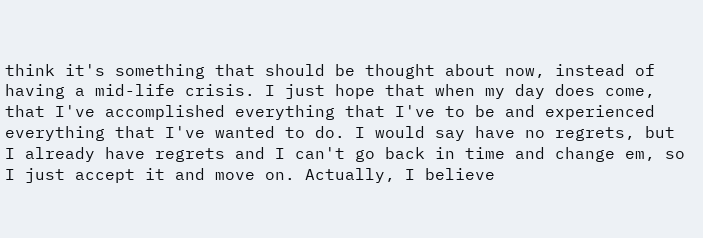think it's something that should be thought about now, instead of having a mid-life crisis. I just hope that when my day does come, that I've accomplished everything that I've to be and experienced everything that I've wanted to do. I would say have no regrets, but I already have regrets and I can't go back in time and change em, so I just accept it and move on. Actually, I believe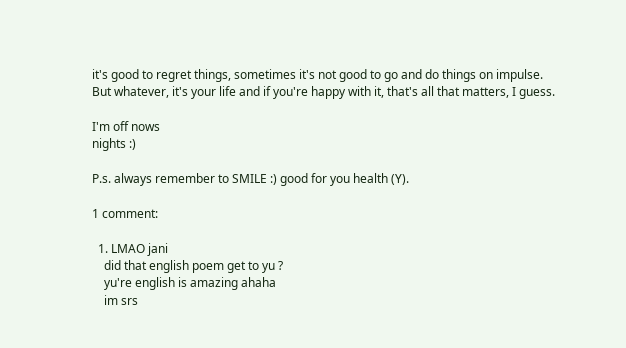it's good to regret things, sometimes it's not good to go and do things on impulse. But whatever, it's your life and if you're happy with it, that's all that matters, I guess.

I'm off nows
nights :)

P.s. always remember to SMILE :) good for you health (Y).

1 comment:

  1. LMAO jani
    did that english poem get to yu ?
    yu're english is amazing ahaha
    im srs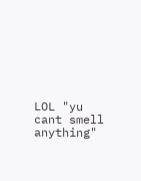LOL "yu cant smell anything"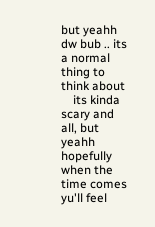but yeahh dw bub .. its a normal thing to think about
    its kinda scary and all, but yeahh hopefully when the time comes yu'll feel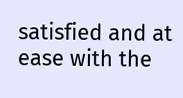satisfied and at ease with the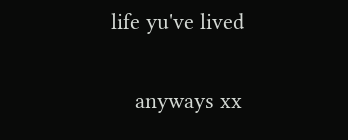life yu've lived

    anyways xx